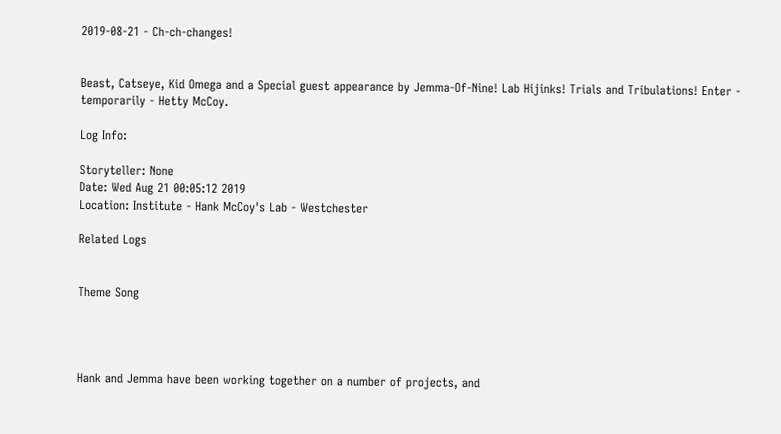2019-08-21 - Ch-ch-changes!


Beast, Catseye, Kid Omega and a Special guest appearance by Jemma-Of-Nine! Lab Hijinks! Trials and Tribulations! Enter - temporarily - Hetty McCoy.

Log Info:

Storyteller: None
Date: Wed Aug 21 00:05:12 2019
Location: Institute - Hank McCoy's Lab - Westchester

Related Logs


Theme Song




Hank and Jemma have been working together on a number of projects, and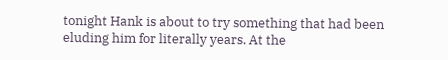tonight Hank is about to try something that had been eluding him for literally years. At the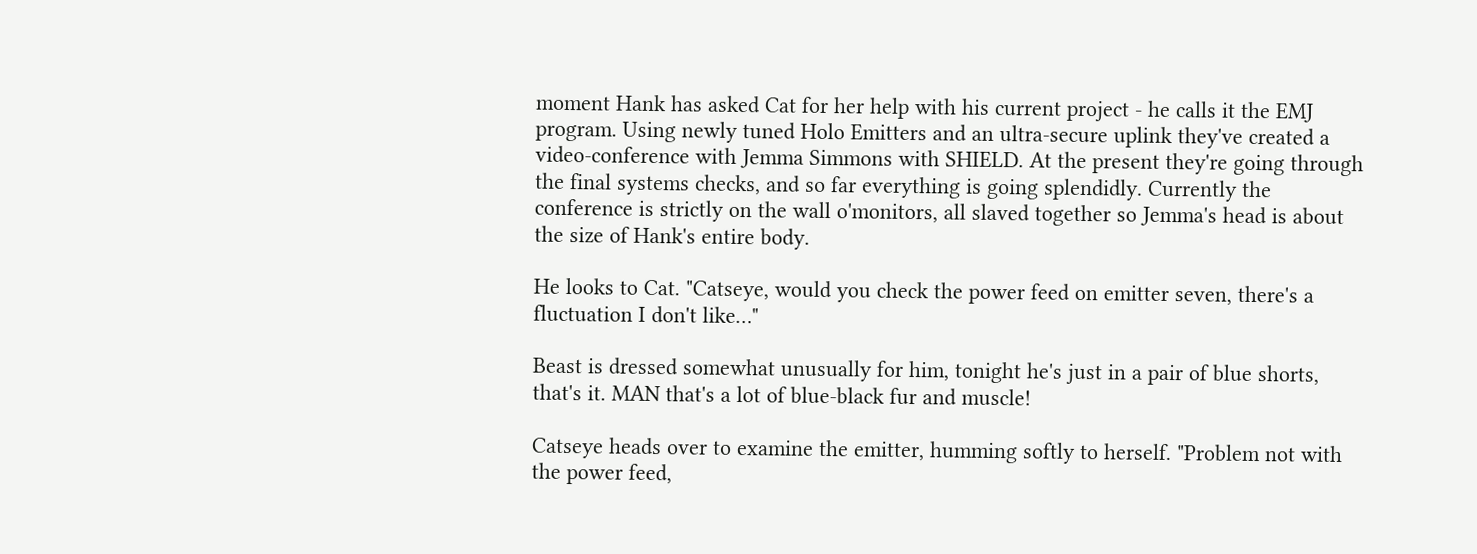moment Hank has asked Cat for her help with his current project - he calls it the EMJ program. Using newly tuned Holo Emitters and an ultra-secure uplink they've created a video-conference with Jemma Simmons with SHIELD. At the present they're going through the final systems checks, and so far everything is going splendidly. Currently the conference is strictly on the wall o'monitors, all slaved together so Jemma's head is about the size of Hank's entire body.

He looks to Cat. "Catseye, would you check the power feed on emitter seven, there's a fluctuation I don't like…"

Beast is dressed somewhat unusually for him, tonight he's just in a pair of blue shorts, that's it. MAN that's a lot of blue-black fur and muscle!

Catseye heads over to examine the emitter, humming softly to herself. "Problem not with the power feed,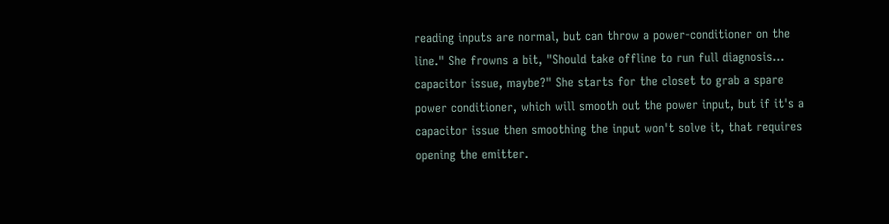reading inputs are normal, but can throw a power-conditioner on the line." She frowns a bit, "Should take offline to run full diagnosis… capacitor issue, maybe?" She starts for the closet to grab a spare power conditioner, which will smooth out the power input, but if it's a capacitor issue then smoothing the input won't solve it, that requires opening the emitter.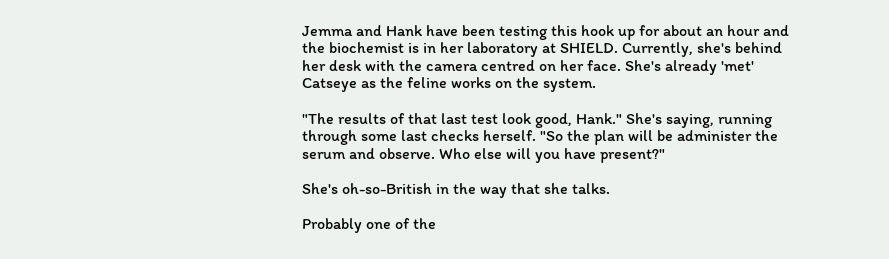Jemma and Hank have been testing this hook up for about an hour and the biochemist is in her laboratory at SHIELD. Currently, she's behind her desk with the camera centred on her face. She's already 'met' Catseye as the feline works on the system.

"The results of that last test look good, Hank." She's saying, running through some last checks herself. "So the plan will be administer the serum and observe. Who else will you have present?"

She's oh-so-British in the way that she talks.

Probably one of the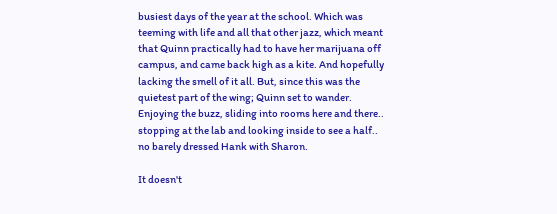busiest days of the year at the school. Which was teeming with life and all that other jazz, which meant that Quinn practically had to have her marijuana off campus, and came back high as a kite. And hopefully lacking the smell of it all. But, since this was the quietest part of the wing; Quinn set to wander. Enjoying the buzz, sliding into rooms here and there.. stopping at the lab and looking inside to see a half.. no barely dressed Hank with Sharon.

It doesn't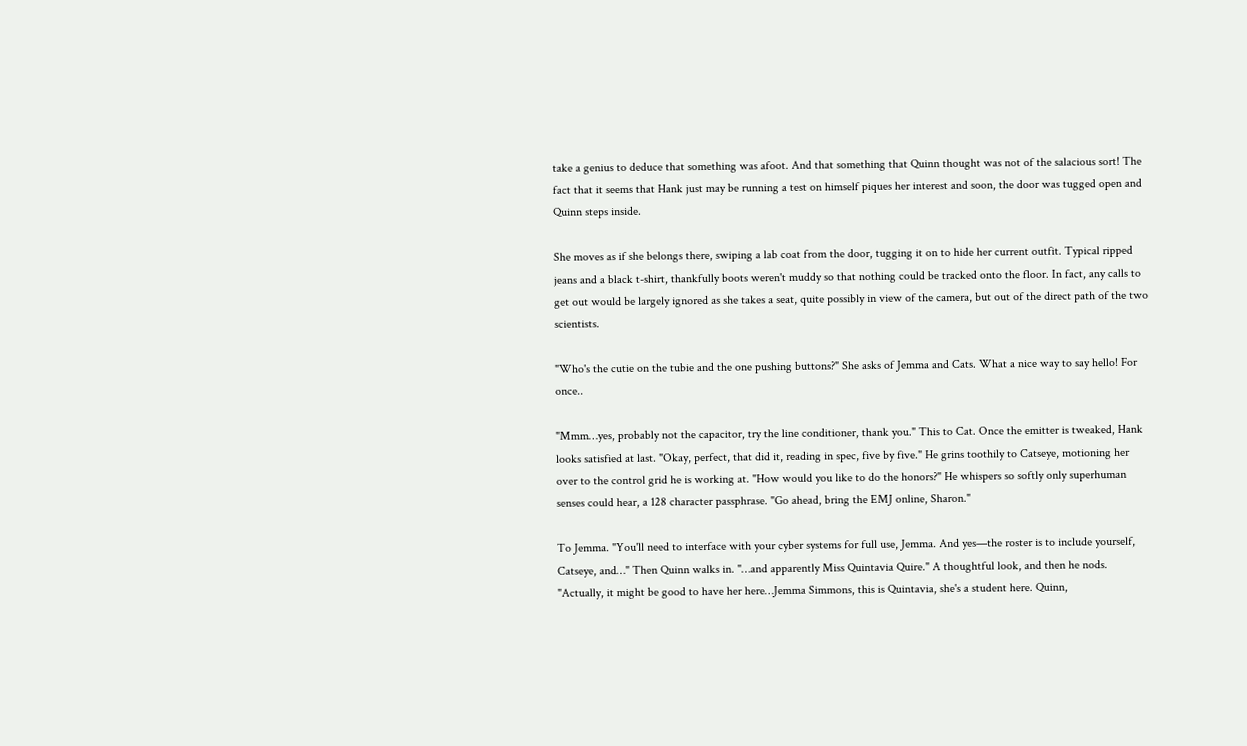take a genius to deduce that something was afoot. And that something that Quinn thought was not of the salacious sort! The fact that it seems that Hank just may be running a test on himself piques her interest and soon, the door was tugged open and Quinn steps inside.

She moves as if she belongs there, swiping a lab coat from the door, tugging it on to hide her current outfit. Typical ripped jeans and a black t-shirt, thankfully boots weren't muddy so that nothing could be tracked onto the floor. In fact, any calls to get out would be largely ignored as she takes a seat, quite possibly in view of the camera, but out of the direct path of the two scientists.

"Who's the cutie on the tubie and the one pushing buttons?" She asks of Jemma and Cats. What a nice way to say hello! For once..

"Mmm…yes, probably not the capacitor, try the line conditioner, thank you." This to Cat. Once the emitter is tweaked, Hank looks satisfied at last. "Okay, perfect, that did it, reading in spec, five by five." He grins toothily to Catseye, motioning her over to the control grid he is working at. "How would you like to do the honors?" He whispers so softly only superhuman senses could hear, a 128 character passphrase. "Go ahead, bring the EMJ online, Sharon."

To Jemma. "You'll need to interface with your cyber systems for full use, Jemma. And yes—the roster is to include yourself, Catseye, and…" Then Quinn walks in. "…and apparently Miss Quintavia Quire." A thoughtful look, and then he nods. "Actually, it might be good to have her here…Jemma Simmons, this is Quintavia, she's a student here. Quinn,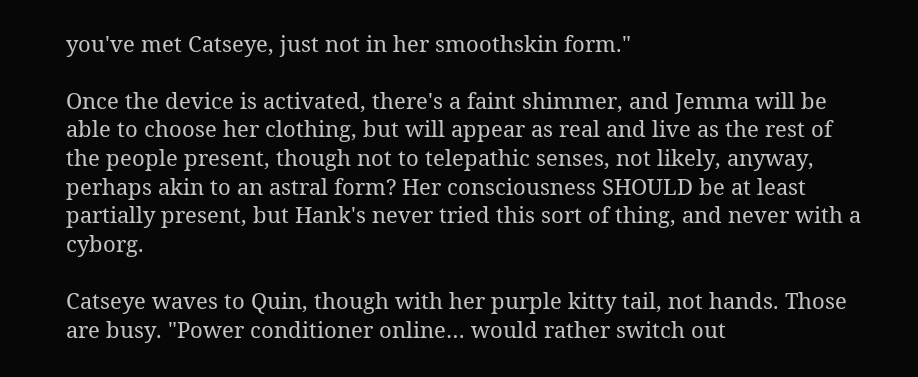you've met Catseye, just not in her smoothskin form."

Once the device is activated, there's a faint shimmer, and Jemma will be able to choose her clothing, but will appear as real and live as the rest of the people present, though not to telepathic senses, not likely, anyway, perhaps akin to an astral form? Her consciousness SHOULD be at least partially present, but Hank's never tried this sort of thing, and never with a cyborg.

Catseye waves to Quin, though with her purple kitty tail, not hands. Those are busy. "Power conditioner online… would rather switch out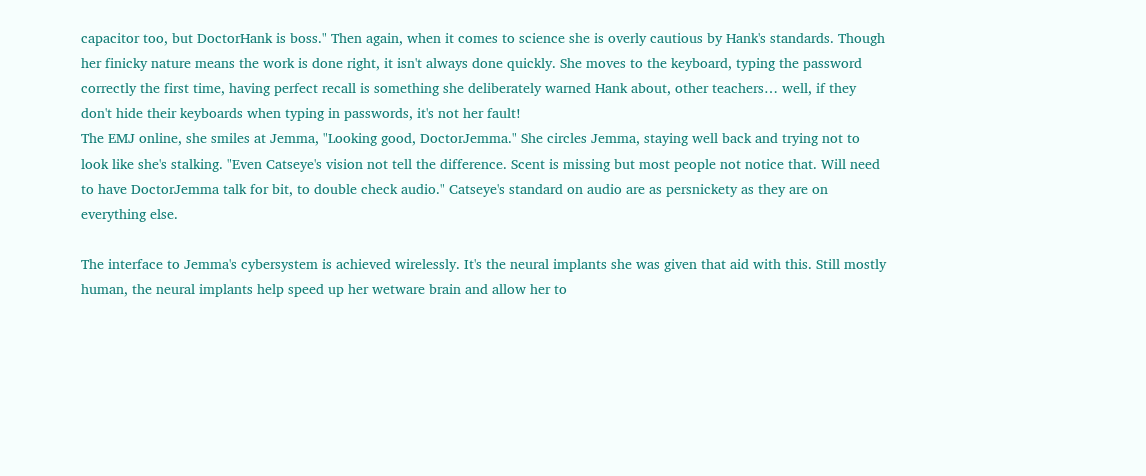capacitor too, but DoctorHank is boss." Then again, when it comes to science she is overly cautious by Hank's standards. Though her finicky nature means the work is done right, it isn't always done quickly. She moves to the keyboard, typing the password correctly the first time, having perfect recall is something she deliberately warned Hank about, other teachers… well, if they don't hide their keyboards when typing in passwords, it's not her fault!
The EMJ online, she smiles at Jemma, "Looking good, DoctorJemma." She circles Jemma, staying well back and trying not to look like she's stalking. "Even Catseye's vision not tell the difference. Scent is missing but most people not notice that. Will need to have DoctorJemma talk for bit, to double check audio." Catseye's standard on audio are as persnickety as they are on everything else.

The interface to Jemma's cybersystem is achieved wirelessly. It's the neural implants she was given that aid with this. Still mostly human, the neural implants help speed up her wetware brain and allow her to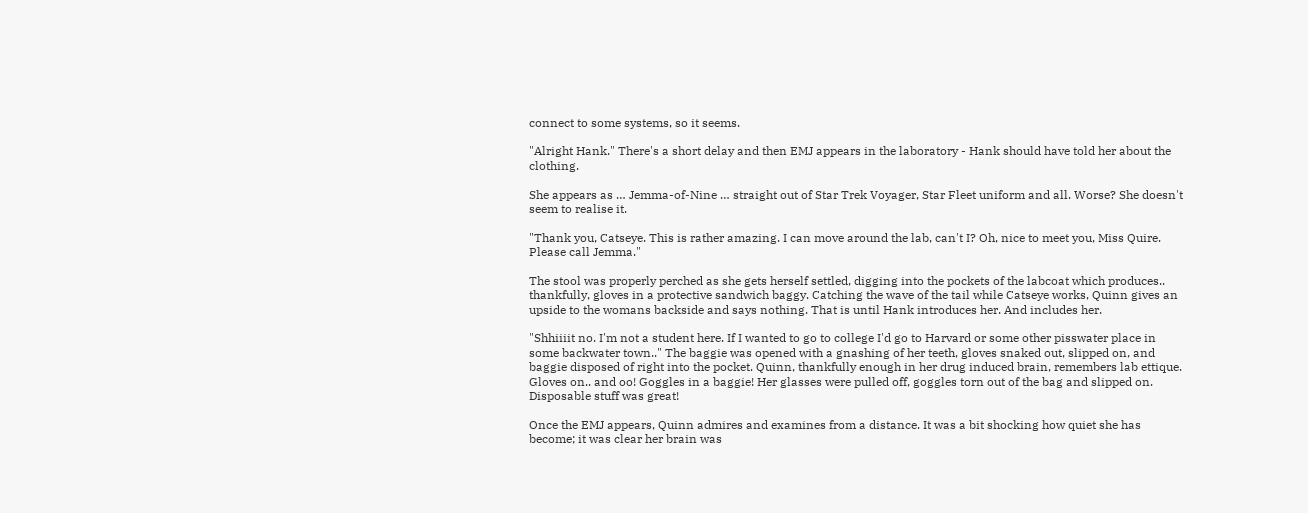connect to some systems, so it seems.

"Alright Hank." There's a short delay and then EMJ appears in the laboratory - Hank should have told her about the clothing.

She appears as … Jemma-of-Nine … straight out of Star Trek Voyager, Star Fleet uniform and all. Worse? She doesn't seem to realise it.

"Thank you, Catseye. This is rather amazing. I can move around the lab, can't I? Oh, nice to meet you, Miss Quire. Please call Jemma."

The stool was properly perched as she gets herself settled, digging into the pockets of the labcoat which produces.. thankfully, gloves in a protective sandwich baggy. Catching the wave of the tail while Catseye works, Quinn gives an upside to the womans backside and says nothing. That is until Hank introduces her. And includes her.

"Shhiiiit no. I'm not a student here. If I wanted to go to college I'd go to Harvard or some other pisswater place in some backwater town.." The baggie was opened with a gnashing of her teeth, gloves snaked out, slipped on, and baggie disposed of right into the pocket. Quinn, thankfully enough in her drug induced brain, remembers lab ettique. Gloves on.. and oo! Goggles in a baggie! Her glasses were pulled off, goggles torn out of the bag and slipped on. Disposable stuff was great!

Once the EMJ appears, Quinn admires and examines from a distance. It was a bit shocking how quiet she has become; it was clear her brain was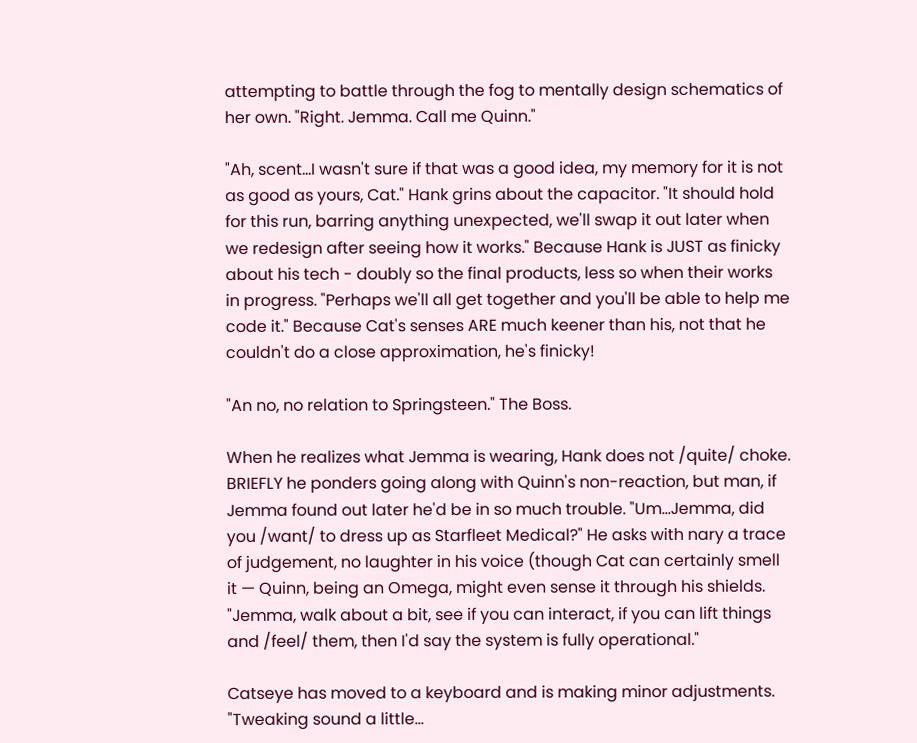attempting to battle through the fog to mentally design schematics of her own. "Right. Jemma. Call me Quinn."

"Ah, scent…I wasn't sure if that was a good idea, my memory for it is not as good as yours, Cat." Hank grins about the capacitor. "It should hold for this run, barring anything unexpected, we'll swap it out later when we redesign after seeing how it works." Because Hank is JUST as finicky about his tech - doubly so the final products, less so when their works in progress. "Perhaps we'll all get together and you'll be able to help me code it." Because Cat's senses ARE much keener than his, not that he couldn't do a close approximation, he's finicky!

"An no, no relation to Springsteen." The Boss.

When he realizes what Jemma is wearing, Hank does not /quite/ choke. BRIEFLY he ponders going along with Quinn's non-reaction, but man, if Jemma found out later he'd be in so much trouble. "Um…Jemma, did you /want/ to dress up as Starfleet Medical?" He asks with nary a trace of judgement, no laughter in his voice (though Cat can certainly smell it — Quinn, being an Omega, might even sense it through his shields. "Jemma, walk about a bit, see if you can interact, if you can lift things and /feel/ them, then I'd say the system is fully operational."

Catseye has moved to a keyboard and is making minor adjustments. "Tweaking sound a little…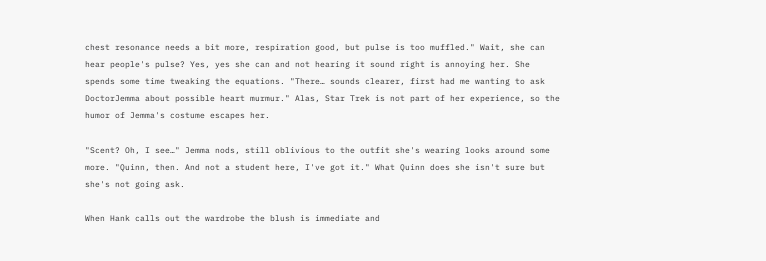chest resonance needs a bit more, respiration good, but pulse is too muffled." Wait, she can hear people's pulse? Yes, yes she can and not hearing it sound right is annoying her. She spends some time tweaking the equations. "There… sounds clearer, first had me wanting to ask DoctorJemma about possible heart murmur." Alas, Star Trek is not part of her experience, so the humor of Jemma's costume escapes her.

"Scent? Oh, I see…" Jemma nods, still oblivious to the outfit she's wearing looks around some more. "Quinn, then. And not a student here, I've got it." What Quinn does she isn't sure but she's not going ask.

When Hank calls out the wardrobe the blush is immediate and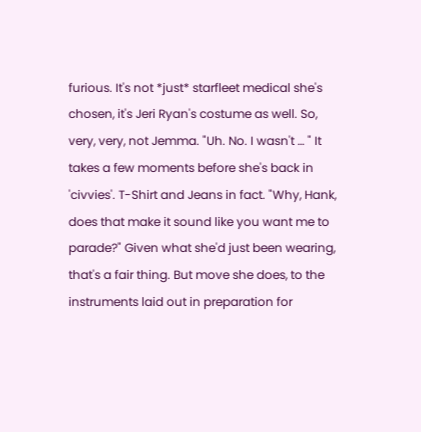furious. It's not *just* starfleet medical she's chosen, it's Jeri Ryan's costume as well. So, very, very, not Jemma. "Uh. No. I wasn't … " It takes a few moments before she's back in 'civvies'. T-Shirt and Jeans in fact. "Why, Hank, does that make it sound like you want me to parade?" Given what she'd just been wearing, that's a fair thing. But move she does, to the instruments laid out in preparation for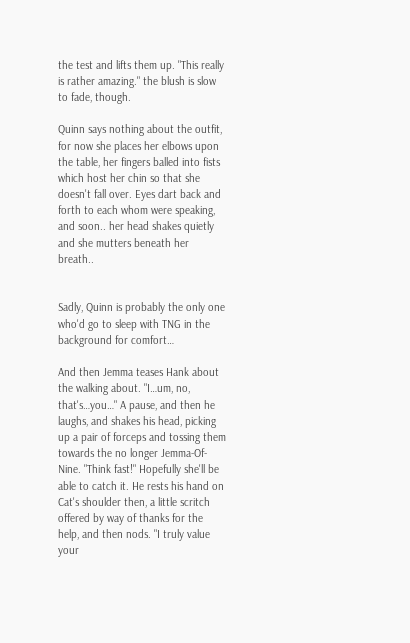the test and lifts them up. "This really is rather amazing." the blush is slow to fade, though.

Quinn says nothing about the outfit, for now she places her elbows upon the table, her fingers balled into fists which host her chin so that she doesn't fall over. Eyes dart back and forth to each whom were speaking, and soon.. her head shakes quietly and she mutters beneath her breath..


Sadly, Quinn is probably the only one who'd go to sleep with TNG in the background for comfort…

And then Jemma teases Hank about the walking about. "I…um, no, that's…you…" A pause, and then he laughs, and shakes his head, picking up a pair of forceps and tossing them towards the no longer Jemma-Of-Nine. "Think fast!" Hopefully she'll be able to catch it. He rests his hand on Cat's shoulder then, a little scritch offered by way of thanks for the help, and then nods. "I truly value your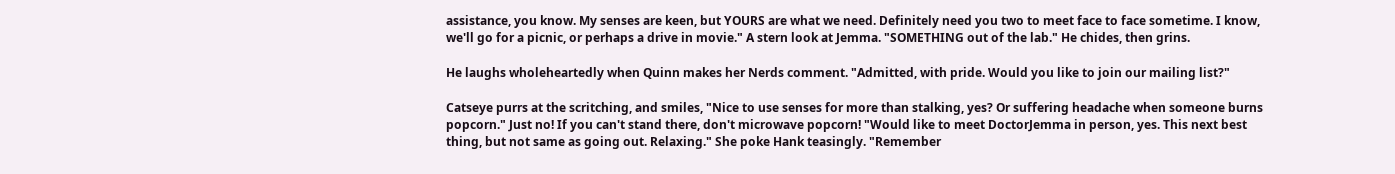assistance, you know. My senses are keen, but YOURS are what we need. Definitely need you two to meet face to face sometime. I know, we'll go for a picnic, or perhaps a drive in movie." A stern look at Jemma. "SOMETHING out of the lab." He chides, then grins.

He laughs wholeheartedly when Quinn makes her Nerds comment. "Admitted, with pride. Would you like to join our mailing list?"

Catseye purrs at the scritching, and smiles, "Nice to use senses for more than stalking, yes? Or suffering headache when someone burns popcorn." Just no! If you can't stand there, don't microwave popcorn! "Would like to meet DoctorJemma in person, yes. This next best thing, but not same as going out. Relaxing." She poke Hank teasingly. "Remember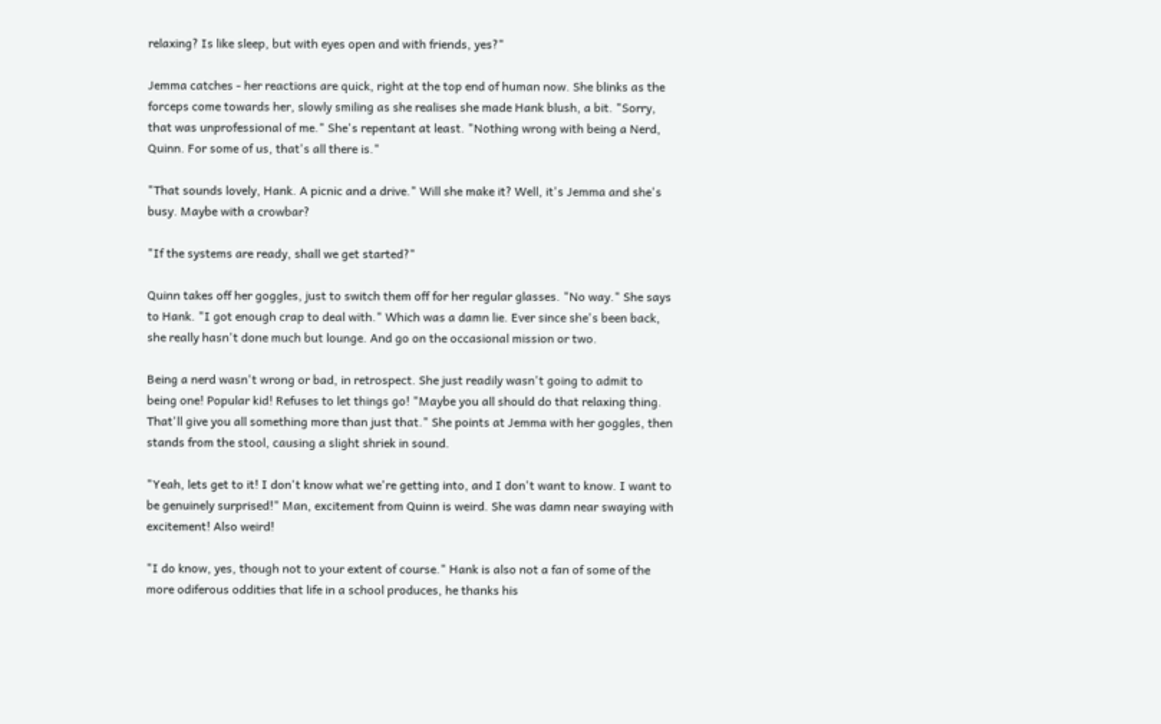relaxing? Is like sleep, but with eyes open and with friends, yes?"

Jemma catches - her reactions are quick, right at the top end of human now. She blinks as the forceps come towards her, slowly smiling as she realises she made Hank blush, a bit. "Sorry, that was unprofessional of me." She's repentant at least. "Nothing wrong with being a Nerd, Quinn. For some of us, that's all there is."

"That sounds lovely, Hank. A picnic and a drive." Will she make it? Well, it's Jemma and she's busy. Maybe with a crowbar?

"If the systems are ready, shall we get started?"

Quinn takes off her goggles, just to switch them off for her regular glasses. "No way." She says to Hank. "I got enough crap to deal with." Which was a damn lie. Ever since she's been back, she really hasn't done much but lounge. And go on the occasional mission or two.

Being a nerd wasn't wrong or bad, in retrospect. She just readily wasn't going to admit to being one! Popular kid! Refuses to let things go! "Maybe you all should do that relaxing thing. That'll give you all something more than just that." She points at Jemma with her goggles, then stands from the stool, causing a slight shriek in sound.

"Yeah, lets get to it! I don't know what we're getting into, and I don't want to know. I want to be genuinely surprised!" Man, excitement from Quinn is weird. She was damn near swaying with excitement! Also weird!

"I do know, yes, though not to your extent of course." Hank is also not a fan of some of the more odiferous oddities that life in a school produces, he thanks his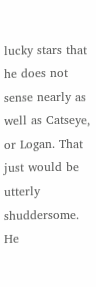lucky stars that he does not sense nearly as well as Catseye, or Logan. That just would be utterly shuddersome. He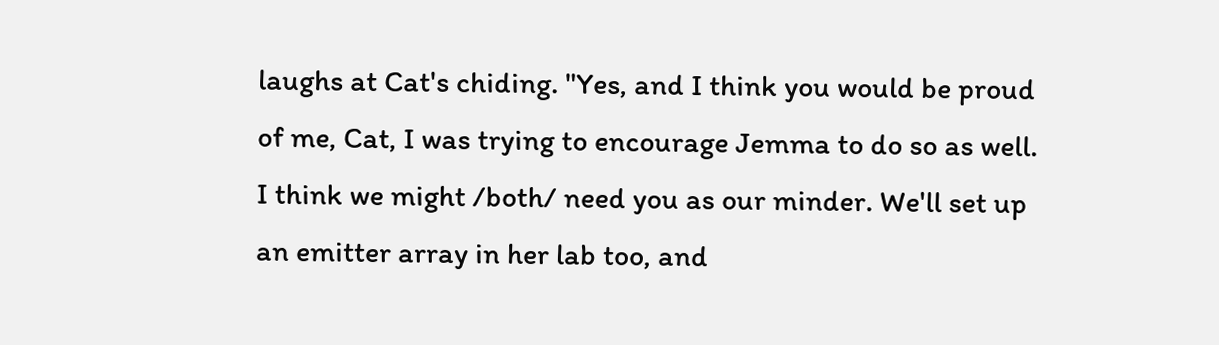laughs at Cat's chiding. "Yes, and I think you would be proud of me, Cat, I was trying to encourage Jemma to do so as well. I think we might /both/ need you as our minder. We'll set up an emitter array in her lab too, and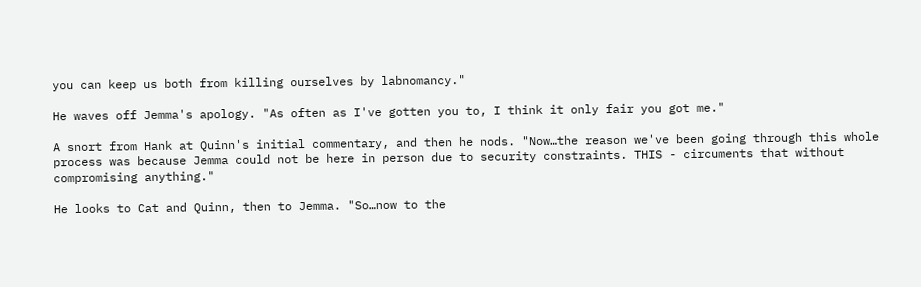you can keep us both from killing ourselves by labnomancy."

He waves off Jemma's apology. "As often as I've gotten you to, I think it only fair you got me."

A snort from Hank at Quinn's initial commentary, and then he nods. "Now…the reason we've been going through this whole process was because Jemma could not be here in person due to security constraints. THIS - circuments that without compromising anything."

He looks to Cat and Quinn, then to Jemma. "So…now to the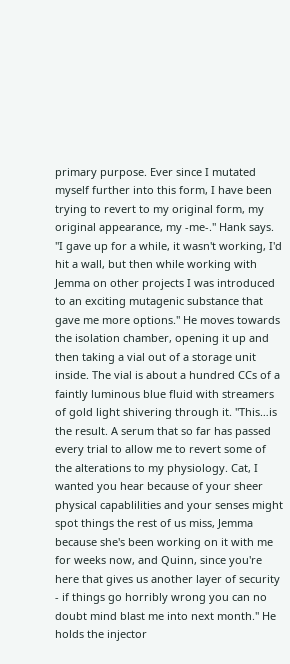primary purpose. Ever since I mutated myself further into this form, I have been trying to revert to my original form, my original appearance, my -me-." Hank says. "I gave up for a while, it wasn't working, I'd hit a wall, but then while working with Jemma on other projects I was introduced to an exciting mutagenic substance that gave me more options." He moves towards the isolation chamber, opening it up and then taking a vial out of a storage unit inside. The vial is about a hundred CCs of a faintly luminous blue fluid with streamers of gold light shivering through it. "This…is the result. A serum that so far has passed every trial to allow me to revert some of the alterations to my physiology. Cat, I wanted you hear because of your sheer physical capablilities and your senses might spot things the rest of us miss, Jemma because she's been working on it with me for weeks now, and Quinn, since you're here that gives us another layer of security - if things go horribly wrong you can no doubt mind blast me into next month." He holds the injector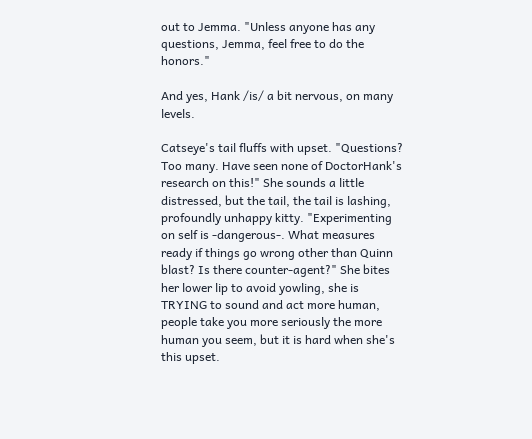out to Jemma. "Unless anyone has any questions, Jemma, feel free to do the honors."

And yes, Hank /is/ a bit nervous, on many levels.

Catseye's tail fluffs with upset. "Questions? Too many. Have seen none of DoctorHank's research on this!" She sounds a little distressed, but the tail, the tail is lashing, profoundly unhappy kitty. "Experimenting on self is -dangerous-. What measures ready if things go wrong other than Quinn blast? Is there counter-agent?" She bites her lower lip to avoid yowling, she is TRYING to sound and act more human, people take you more seriously the more human you seem, but it is hard when she's this upset.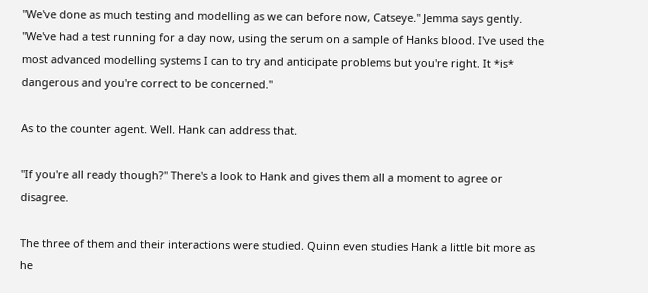"We've done as much testing and modelling as we can before now, Catseye." Jemma says gently. "We've had a test running for a day now, using the serum on a sample of Hanks blood. I've used the most advanced modelling systems I can to try and anticipate problems but you're right. It *is* dangerous and you're correct to be concerned."

As to the counter agent. Well. Hank can address that.

"If you're all ready though?" There's a look to Hank and gives them all a moment to agree or disagree.

The three of them and their interactions were studied. Quinn even studies Hank a little bit more as he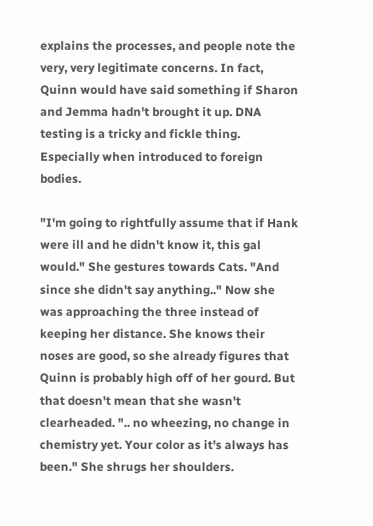explains the processes, and people note the very, very legitimate concerns. In fact, Quinn would have said something if Sharon and Jemma hadn't brought it up. DNA testing is a tricky and fickle thing. Especially when introduced to foreign bodies.

"I'm going to rightfully assume that if Hank were ill and he didn't know it, this gal would." She gestures towards Cats. "And since she didn't say anything.." Now she was approaching the three instead of keeping her distance. She knows their noses are good, so she already figures that Quinn is probably high off of her gourd. But that doesn't mean that she wasn't clearheaded. ".. no wheezing, no change in chemistry yet. Your color as it's always has been." She shrugs her shoulders.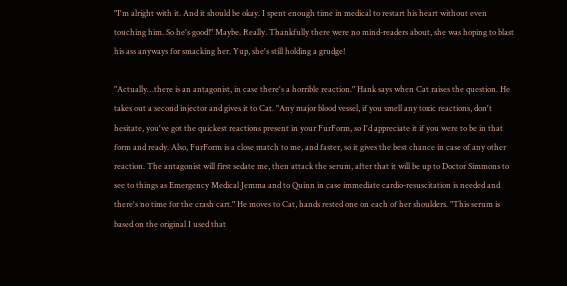"I'm alright with it. And it should be okay. I spent enough time in medical to restart his heart without even touching him. So he's good!" Maybe. Really. Thankfully there were no mind-readers about, she was hoping to blast his ass anyways for smacking her. Yup, she's still holding a grudge!

"Actually…there is an antagonist, in case there's a horrible reaction." Hank says when Cat raises the question. He takes out a second injector and gives it to Cat. "Any major blood vessel, if you smell any toxic reactions, don't hesitate, you've got the quickest reactions present in your FurForm, so I'd appreciate it if you were to be in that form and ready. Also, FurForm is a close match to me, and faster, so it gives the best chance in case of any other reaction. The antagonist will first sedate me, then attack the serum, after that it will be up to Doctor Simmons to see to things as Emergency Medical Jemma and to Quinn in case immediate cardio-resuscitation is needed and there's no time for the crash cart." He moves to Cat, hands rested one on each of her shoulders. "This serum is based on the original I used that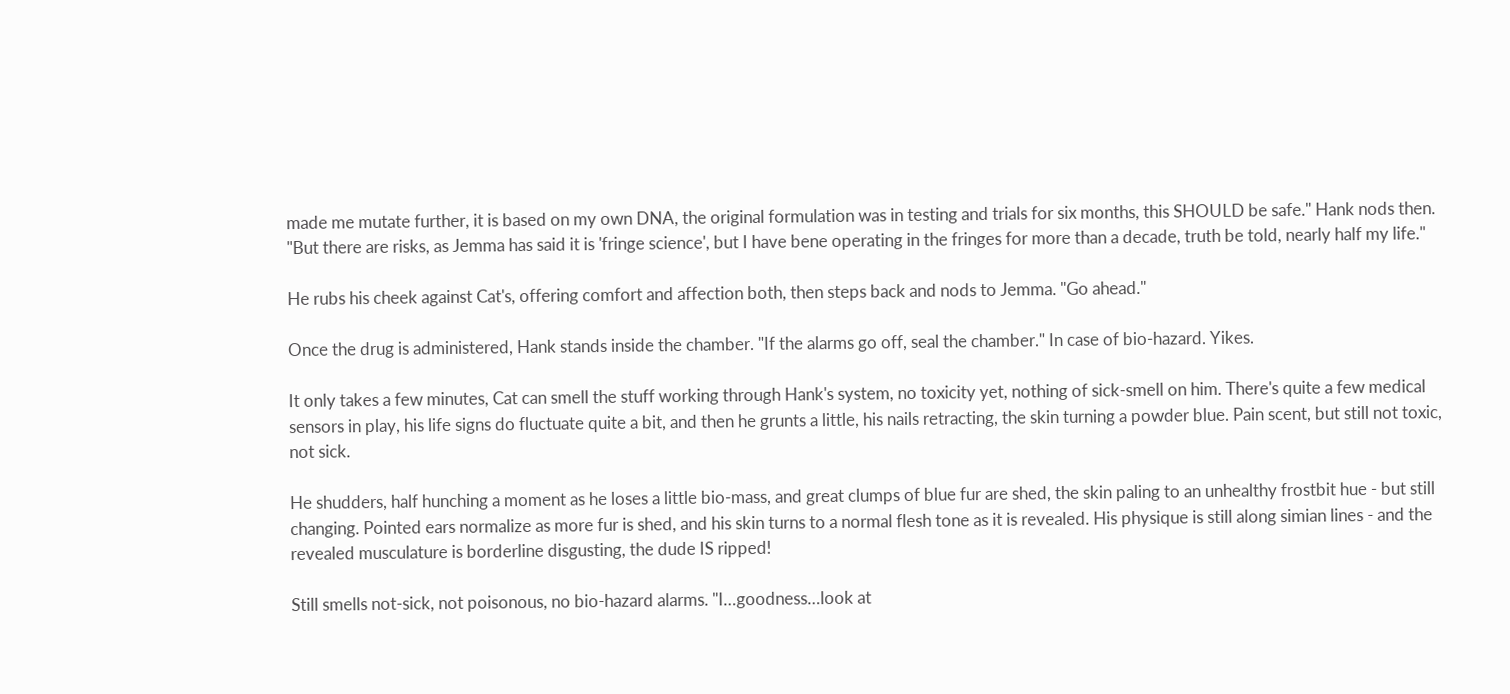made me mutate further, it is based on my own DNA, the original formulation was in testing and trials for six months, this SHOULD be safe." Hank nods then. "But there are risks, as Jemma has said it is 'fringe science', but I have bene operating in the fringes for more than a decade, truth be told, nearly half my life."

He rubs his cheek against Cat's, offering comfort and affection both, then steps back and nods to Jemma. "Go ahead."

Once the drug is administered, Hank stands inside the chamber. "If the alarms go off, seal the chamber." In case of bio-hazard. Yikes.

It only takes a few minutes, Cat can smell the stuff working through Hank's system, no toxicity yet, nothing of sick-smell on him. There's quite a few medical sensors in play, his life signs do fluctuate quite a bit, and then he grunts a little, his nails retracting, the skin turning a powder blue. Pain scent, but still not toxic, not sick.

He shudders, half hunching a moment as he loses a little bio-mass, and great clumps of blue fur are shed, the skin paling to an unhealthy frostbit hue - but still changing. Pointed ears normalize as more fur is shed, and his skin turns to a normal flesh tone as it is revealed. His physique is still along simian lines - and the revealed musculature is borderline disgusting, the dude IS ripped!

Still smells not-sick, not poisonous, no bio-hazard alarms. "I…goodness…look at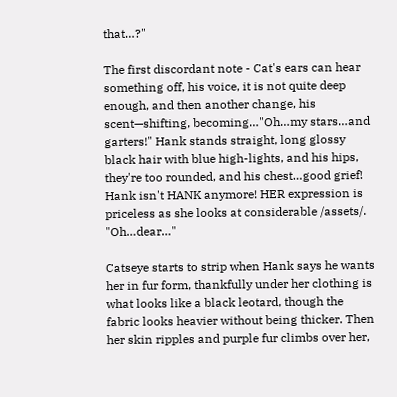that…?"

The first discordant note - Cat's ears can hear something off, his voice, it is not quite deep enough, and then another change, his scent—shifting, becoming…"Oh…my stars…and garters!" Hank stands straight, long glossy black hair with blue high-lights, and his hips, they're too rounded, and his chest…good grief! Hank isn't HANK anymore! HER expression is priceless as she looks at considerable /assets/. "Oh…dear…"

Catseye starts to strip when Hank says he wants her in fur form, thankfully under her clothing is what looks like a black leotard, though the fabric looks heavier without being thicker. Then her skin ripples and purple fur climbs over her,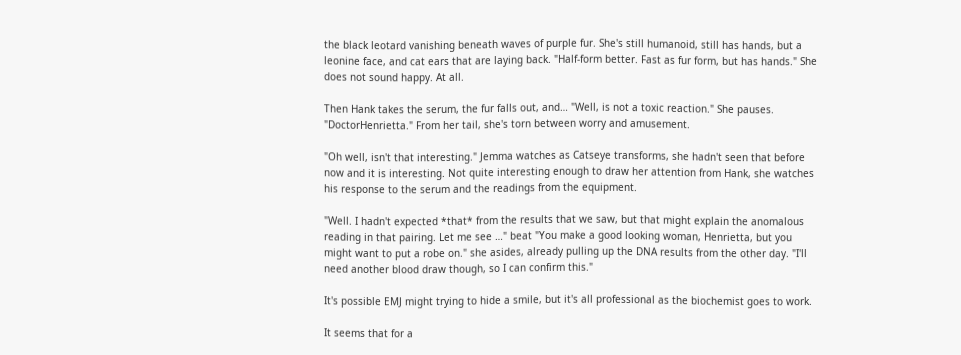the black leotard vanishing beneath waves of purple fur. She's still humanoid, still has hands, but a leonine face, and cat ears that are laying back. "Half-form better. Fast as fur form, but has hands." She does not sound happy. At all.

Then Hank takes the serum, the fur falls out, and… "Well, is not a toxic reaction." She pauses. "DoctorHenrietta." From her tail, she's torn between worry and amusement.

"Oh well, isn't that interesting." Jemma watches as Catseye transforms, she hadn't seen that before now and it is interesting. Not quite interesting enough to draw her attention from Hank, she watches his response to the serum and the readings from the equipment.

"Well. I hadn't expected *that* from the results that we saw, but that might explain the anomalous reading in that pairing. Let me see …" beat "You make a good looking woman, Henrietta, but you might want to put a robe on." she asides, already pulling up the DNA results from the other day. "I'll need another blood draw though, so I can confirm this."

It's possible EMJ might trying to hide a smile, but it's all professional as the biochemist goes to work.

It seems that for a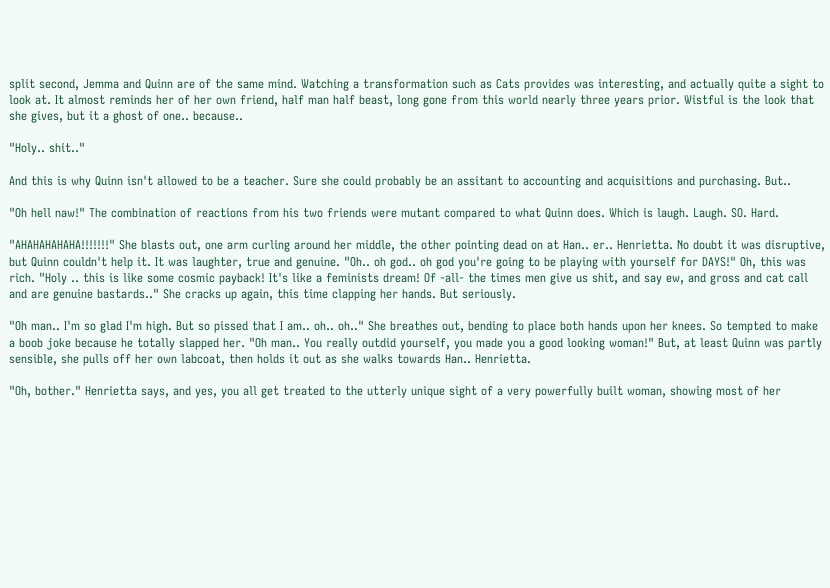split second, Jemma and Quinn are of the same mind. Watching a transformation such as Cats provides was interesting, and actually quite a sight to look at. It almost reminds her of her own friend, half man half beast, long gone from this world nearly three years prior. Wistful is the look that she gives, but it a ghost of one.. because..

"Holy.. shit.."

And this is why Quinn isn't allowed to be a teacher. Sure she could probably be an assitant to accounting and acquisitions and purchasing. But..

"Oh hell naw!" The combination of reactions from his two friends were mutant compared to what Quinn does. Which is laugh. Laugh. SO. Hard.

"AHAHAHAHAHA!!!!!!!" She blasts out, one arm curling around her middle, the other pointing dead on at Han.. er.. Henrietta. No doubt it was disruptive, but Quinn couldn't help it. It was laughter, true and genuine. "Oh.. oh god.. oh god you're going to be playing with yourself for DAYS!" Oh, this was rich. "Holy .. this is like some cosmic payback! It's like a feminists dream! Of -all- the times men give us shit, and say ew, and gross and cat call and are genuine bastards.." She cracks up again, this time clapping her hands. But seriously.

"Oh man.. I'm so glad I'm high. But so pissed that I am.. oh.. oh.." She breathes out, bending to place both hands upon her knees. So tempted to make a boob joke because he totally slapped her. "Oh man.. You really outdid yourself, you made you a good looking woman!" But, at least Quinn was partly sensible, she pulls off her own labcoat, then holds it out as she walks towards Han.. Henrietta.

"Oh, bother." Henrietta says, and yes, you all get treated to the utterly unique sight of a very powerfully built woman, showing most of her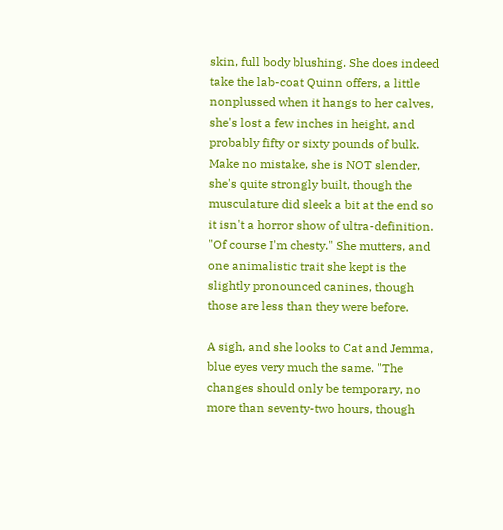skin, full body blushing. She does indeed take the lab-coat Quinn offers, a little nonplussed when it hangs to her calves, she's lost a few inches in height, and probably fifty or sixty pounds of bulk. Make no mistake, she is NOT slender, she's quite strongly built, though the musculature did sleek a bit at the end so it isn't a horror show of ultra-definition. "Of course I'm chesty." She mutters, and one animalistic trait she kept is the slightly pronounced canines, though those are less than they were before.

A sigh, and she looks to Cat and Jemma, blue eyes very much the same. "The changes should only be temporary, no more than seventy-two hours, though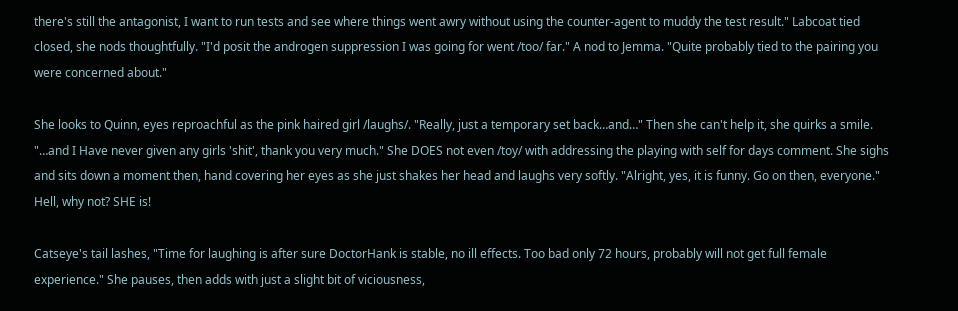there's still the antagonist, I want to run tests and see where things went awry without using the counter-agent to muddy the test result." Labcoat tied closed, she nods thoughtfully. "I'd posit the androgen suppression I was going for went /too/ far." A nod to Jemma. "Quite probably tied to the pairing you were concerned about."

She looks to Quinn, eyes reproachful as the pink haired girl /laughs/. "Really, just a temporary set back…and…" Then she can't help it, she quirks a smile. "…and I Have never given any girls 'shit', thank you very much." She DOES not even /toy/ with addressing the playing with self for days comment. She sighs and sits down a moment then, hand covering her eyes as she just shakes her head and laughs very softly. "Alright, yes, it is funny. Go on then, everyone." Hell, why not? SHE is!

Catseye's tail lashes, "Time for laughing is after sure DoctorHank is stable, no ill effects. Too bad only 72 hours, probably will not get full female experience." She pauses, then adds with just a slight bit of viciousness,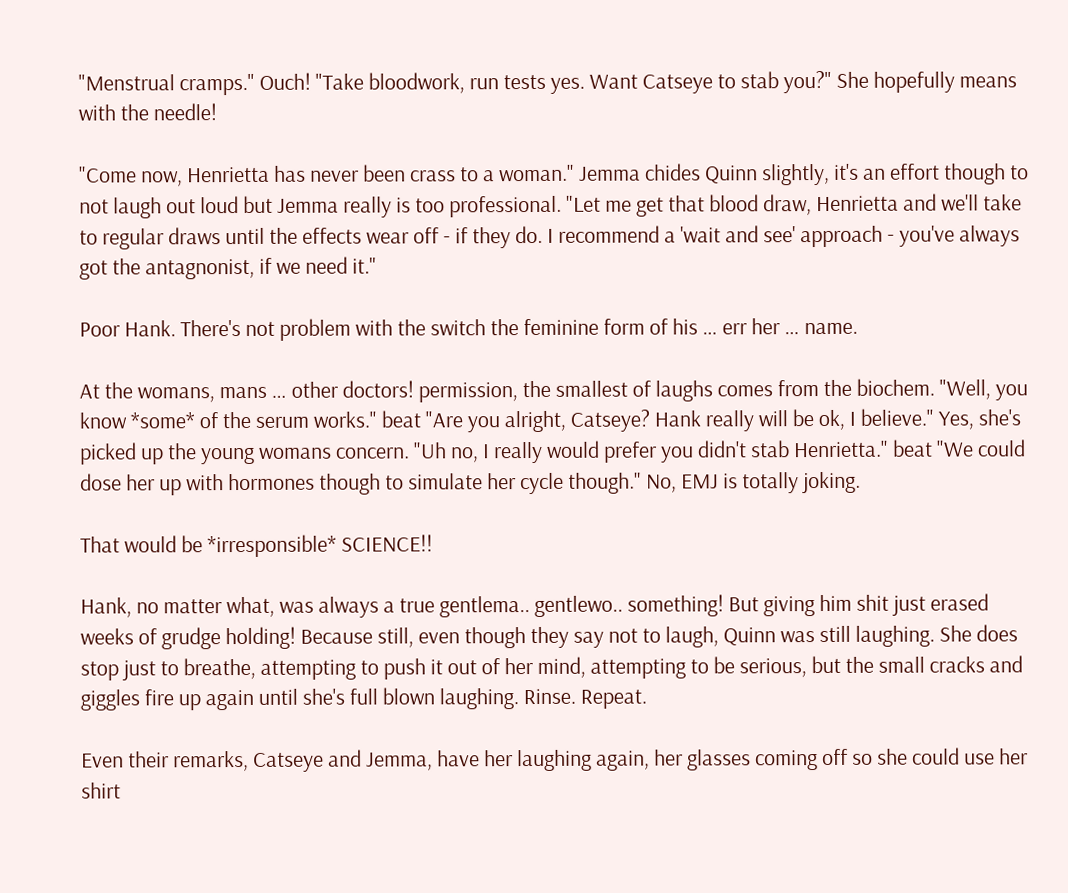"Menstrual cramps." Ouch! "Take bloodwork, run tests yes. Want Catseye to stab you?" She hopefully means with the needle!

"Come now, Henrietta has never been crass to a woman." Jemma chides Quinn slightly, it's an effort though to not laugh out loud but Jemma really is too professional. "Let me get that blood draw, Henrietta and we'll take to regular draws until the effects wear off - if they do. I recommend a 'wait and see' approach - you've always got the antagnonist, if we need it."

Poor Hank. There's not problem with the switch the feminine form of his … err her … name.

At the womans, mans … other doctors! permission, the smallest of laughs comes from the biochem. "Well, you know *some* of the serum works." beat "Are you alright, Catseye? Hank really will be ok, I believe." Yes, she's picked up the young womans concern. "Uh no, I really would prefer you didn't stab Henrietta." beat "We could dose her up with hormones though to simulate her cycle though." No, EMJ is totally joking.

That would be *irresponsible* SCIENCE!!

Hank, no matter what, was always a true gentlema.. gentlewo.. something! But giving him shit just erased weeks of grudge holding! Because still, even though they say not to laugh, Quinn was still laughing. She does stop just to breathe, attempting to push it out of her mind, attempting to be serious, but the small cracks and giggles fire up again until she's full blown laughing. Rinse. Repeat.

Even their remarks, Catseye and Jemma, have her laughing again, her glasses coming off so she could use her shirt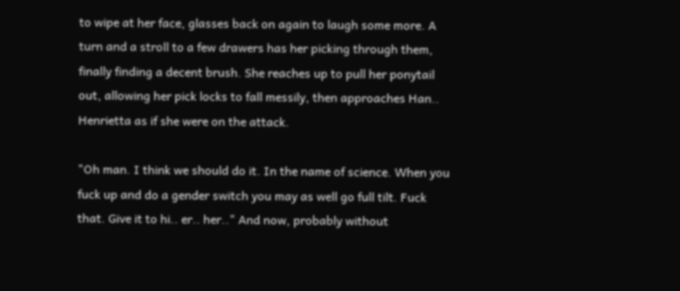to wipe at her face, glasses back on again to laugh some more. A turn and a stroll to a few drawers has her picking through them, finally finding a decent brush. She reaches up to pull her ponytail out, allowing her pick locks to fall messily, then approaches Han.. Henrietta as if she were on the attack.

"Oh man. I think we should do it. In the name of science. When you fuck up and do a gender switch you may as well go full tilt. Fuck that. Give it to hi.. er.. her.." And now, probably without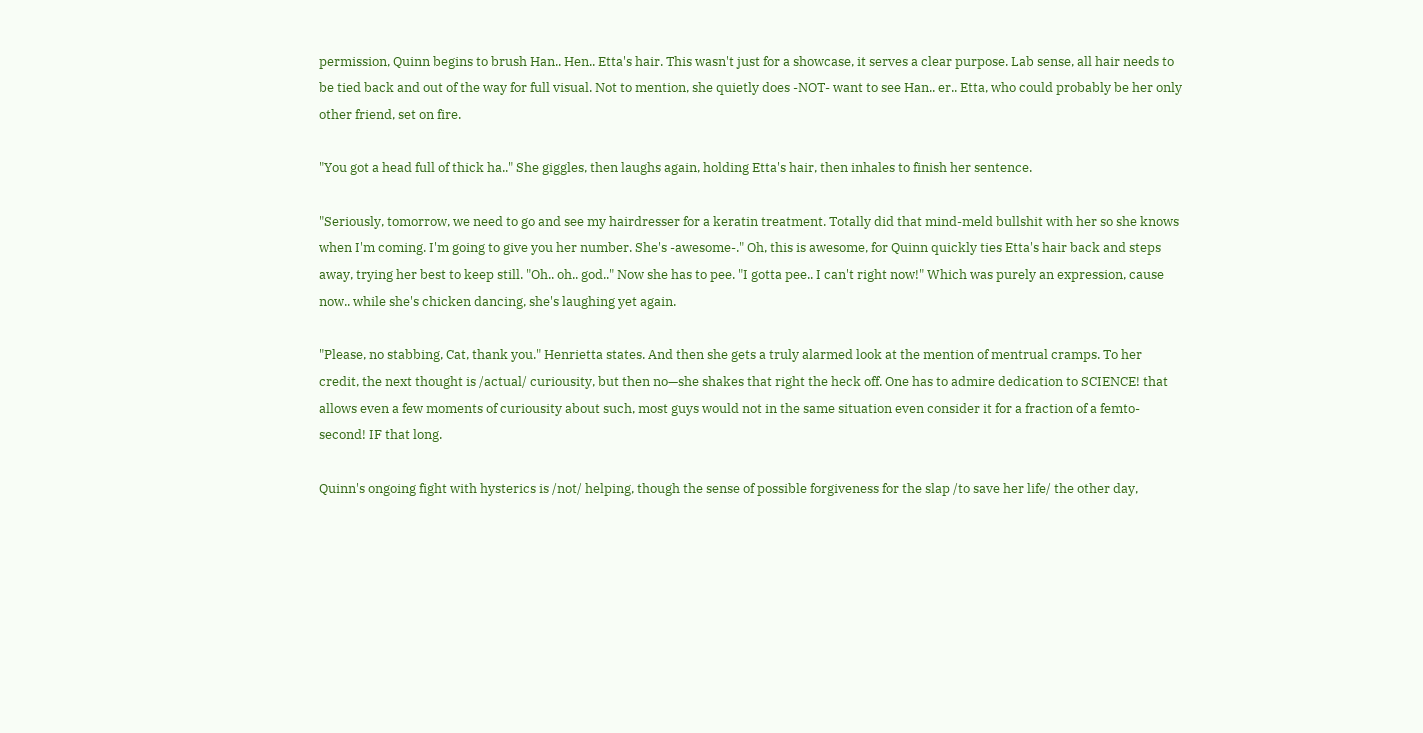permission, Quinn begins to brush Han.. Hen.. Etta's hair. This wasn't just for a showcase, it serves a clear purpose. Lab sense, all hair needs to be tied back and out of the way for full visual. Not to mention, she quietly does -NOT- want to see Han.. er.. Etta, who could probably be her only other friend, set on fire.

"You got a head full of thick ha.." She giggles, then laughs again, holding Etta's hair, then inhales to finish her sentence.

"Seriously, tomorrow, we need to go and see my hairdresser for a keratin treatment. Totally did that mind-meld bullshit with her so she knows when I'm coming. I'm going to give you her number. She's -awesome-." Oh, this is awesome, for Quinn quickly ties Etta's hair back and steps away, trying her best to keep still. "Oh.. oh.. god.." Now she has to pee. "I gotta pee.. I can't right now!" Which was purely an expression, cause now.. while she's chicken dancing, she's laughing yet again.

"Please, no stabbing, Cat, thank you." Henrietta states. And then she gets a truly alarmed look at the mention of mentrual cramps. To her credit, the next thought is /actual/ curiousity, but then no—she shakes that right the heck off. One has to admire dedication to SCIENCE! that allows even a few moments of curiousity about such, most guys would not in the same situation even consider it for a fraction of a femto-second! IF that long.

Quinn's ongoing fight with hysterics is /not/ helping, though the sense of possible forgiveness for the slap /to save her life/ the other day,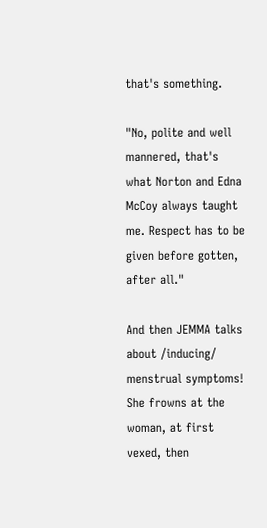that's something.

"No, polite and well mannered, that's what Norton and Edna McCoy always taught me. Respect has to be given before gotten, after all."

And then JEMMA talks about /inducing/ menstrual symptoms! She frowns at the woman, at first vexed, then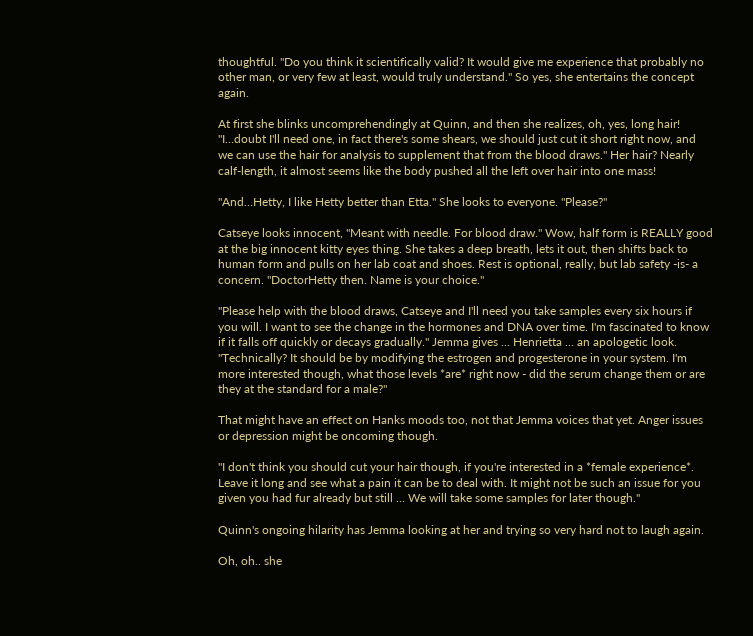thoughtful. "Do you think it scientifically valid? It would give me experience that probably no other man, or very few at least, would truly understand." So yes, she entertains the concept again.

At first she blinks uncomprehendingly at Quinn, and then she realizes, oh, yes, long hair! "I…doubt I'll need one, in fact there's some shears, we should just cut it short right now, and we can use the hair for analysis to supplement that from the blood draws." Her hair? Nearly calf-length, it almost seems like the body pushed all the left over hair into one mass!

"And…Hetty, I like Hetty better than Etta." She looks to everyone. "Please?"

Catseye looks innocent, "Meant with needle. For blood draw." Wow, half form is REALLY good at the big innocent kitty eyes thing. She takes a deep breath, lets it out, then shifts back to human form and pulls on her lab coat and shoes. Rest is optional, really, but lab safety -is- a concern. "DoctorHetty then. Name is your choice."

"Please help with the blood draws, Catseye and I'll need you take samples every six hours if you will. I want to see the change in the hormones and DNA over time. I'm fascinated to know if it falls off quickly or decays gradually." Jemma gives … Henrietta … an apologetic look. "Technically? It should be by modifying the estrogen and progesterone in your system. I'm more interested though, what those levels *are* right now - did the serum change them or are they at the standard for a male?"

That might have an effect on Hanks moods too, not that Jemma voices that yet. Anger issues or depression might be oncoming though.

"I don't think you should cut your hair though, if you're interested in a *female experience*. Leave it long and see what a pain it can be to deal with. It might not be such an issue for you given you had fur already but still … We will take some samples for later though."

Quinn's ongoing hilarity has Jemma looking at her and trying so very hard not to laugh again.

Oh, oh.. she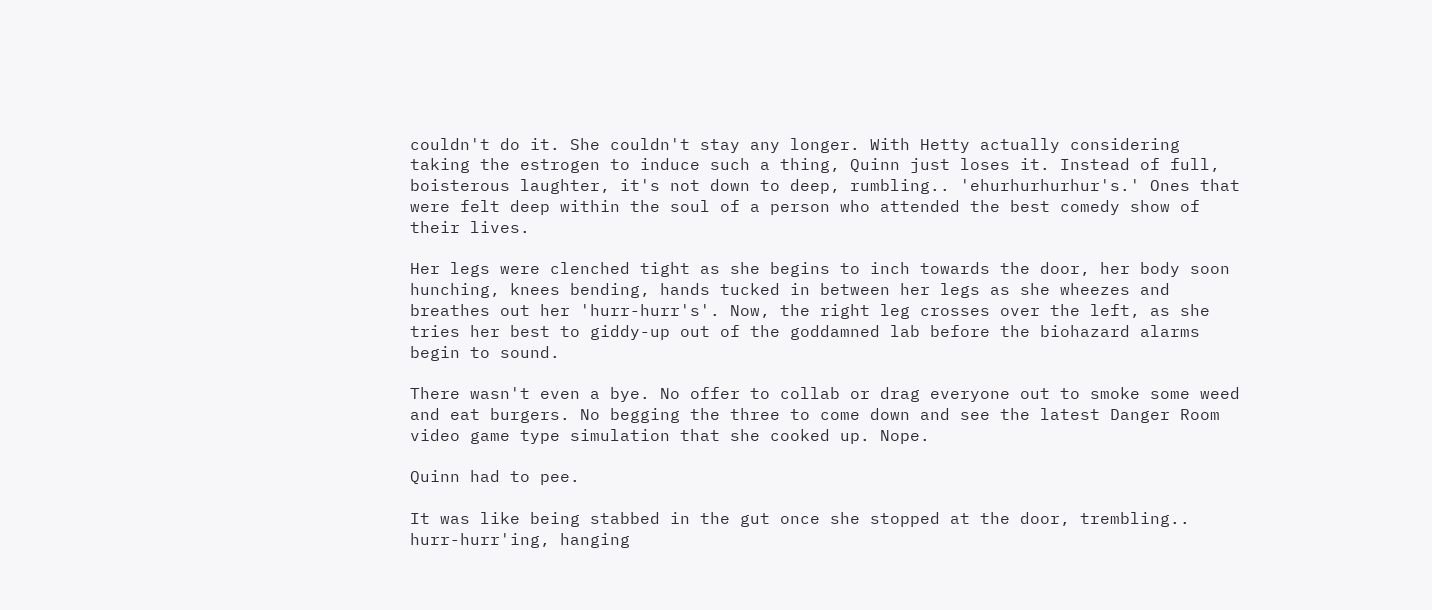couldn't do it. She couldn't stay any longer. With Hetty actually considering taking the estrogen to induce such a thing, Quinn just loses it. Instead of full, boisterous laughter, it's not down to deep, rumbling.. 'ehurhurhurhur's.' Ones that were felt deep within the soul of a person who attended the best comedy show of their lives.

Her legs were clenched tight as she begins to inch towards the door, her body soon hunching, knees bending, hands tucked in between her legs as she wheezes and breathes out her 'hurr-hurr's'. Now, the right leg crosses over the left, as she tries her best to giddy-up out of the goddamned lab before the biohazard alarms begin to sound.

There wasn't even a bye. No offer to collab or drag everyone out to smoke some weed and eat burgers. No begging the three to come down and see the latest Danger Room video game type simulation that she cooked up. Nope.

Quinn had to pee.

It was like being stabbed in the gut once she stopped at the door, trembling.. hurr-hurr'ing, hanging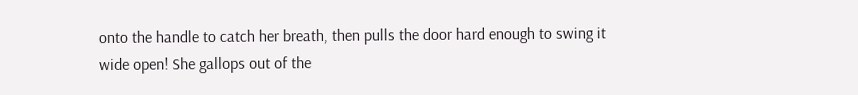onto the handle to catch her breath, then pulls the door hard enough to swing it wide open! She gallops out of the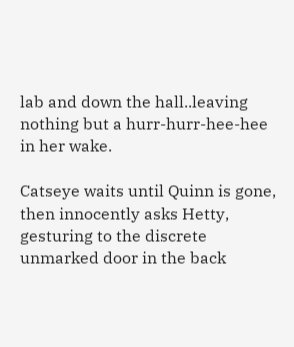lab and down the hall..leaving nothing but a hurr-hurr-hee-hee in her wake.

Catseye waits until Quinn is gone, then innocently asks Hetty, gesturing to the discrete unmarked door in the back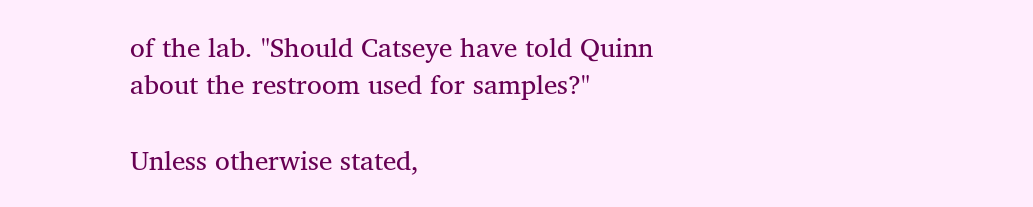of the lab. "Should Catseye have told Quinn about the restroom used for samples?"

Unless otherwise stated,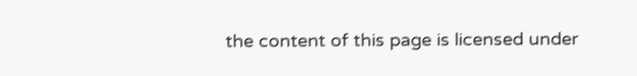the content of this page is licensed under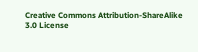Creative Commons Attribution-ShareAlike 3.0 License